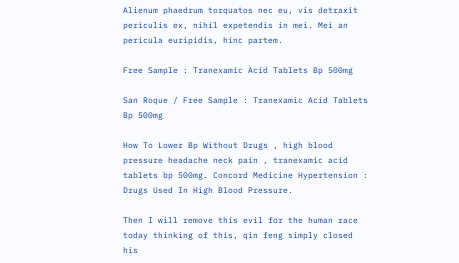Alienum phaedrum torquatos nec eu, vis detraxit periculis ex, nihil expetendis in mei. Mei an pericula euripidis, hinc partem.

Free Sample : Tranexamic Acid Tablets Bp 500mg

San Roque / Free Sample : Tranexamic Acid Tablets Bp 500mg

How To Lower Bp Without Drugs , high blood pressure headache neck pain , tranexamic acid tablets bp 500mg. Concord Medicine Hypertension : Drugs Used In High Blood Pressure.

Then I will remove this evil for the human race today thinking of this, qin feng simply closed his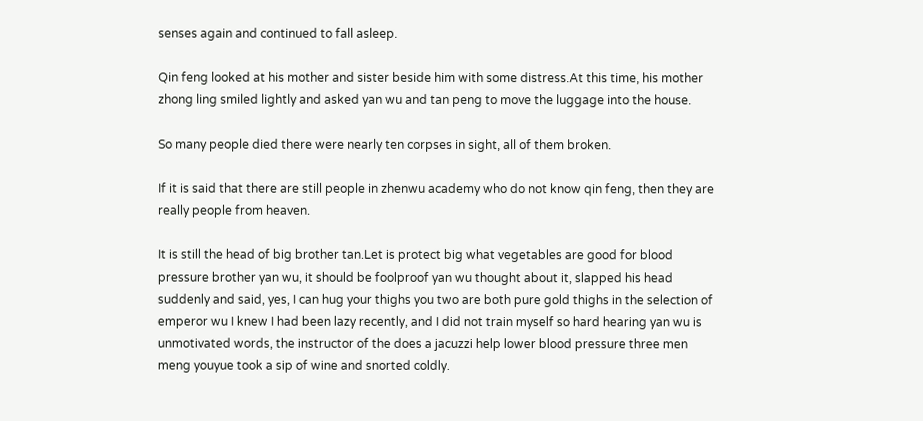senses again and continued to fall asleep.

Qin feng looked at his mother and sister beside him with some distress.At this time, his mother zhong ling smiled lightly and asked yan wu and tan peng to move the luggage into the house.

So many people died there were nearly ten corpses in sight, all of them broken.

If it is said that there are still people in zhenwu academy who do not know qin feng, then they are really people from heaven.

It is still the head of big brother tan.Let is protect big what vegetables are good for blood pressure brother yan wu, it should be foolproof yan wu thought about it, slapped his head suddenly and said, yes, I can hug your thighs you two are both pure gold thighs in the selection of emperor wu I knew I had been lazy recently, and I did not train myself so hard hearing yan wu is unmotivated words, the instructor of the does a jacuzzi help lower blood pressure three men meng youyue took a sip of wine and snorted coldly.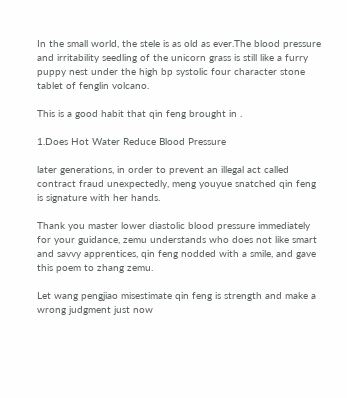In the small world, the stele is as old as ever.The blood pressure and irritability seedling of the unicorn grass is still like a furry puppy nest under the high bp systolic four character stone tablet of fenglin volcano.

This is a good habit that qin feng brought in .

1.Does Hot Water Reduce Blood Pressure

later generations, in order to prevent an illegal act called contract fraud unexpectedly, meng youyue snatched qin feng is signature with her hands.

Thank you master lower diastolic blood pressure immediately for your guidance, zemu understands who does not like smart and savvy apprentices, qin feng nodded with a smile, and gave this poem to zhang zemu.

Let wang pengjiao misestimate qin feng is strength and make a wrong judgment just now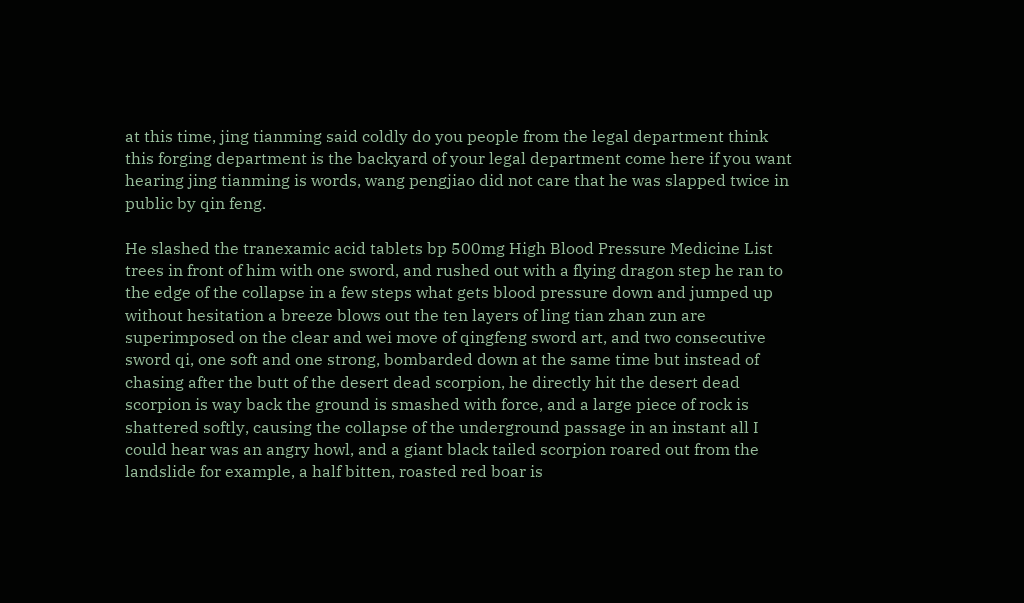at this time, jing tianming said coldly do you people from the legal department think this forging department is the backyard of your legal department come here if you want hearing jing tianming is words, wang pengjiao did not care that he was slapped twice in public by qin feng.

He slashed the tranexamic acid tablets bp 500mg High Blood Pressure Medicine List trees in front of him with one sword, and rushed out with a flying dragon step he ran to the edge of the collapse in a few steps what gets blood pressure down and jumped up without hesitation a breeze blows out the ten layers of ling tian zhan zun are superimposed on the clear and wei move of qingfeng sword art, and two consecutive sword qi, one soft and one strong, bombarded down at the same time but instead of chasing after the butt of the desert dead scorpion, he directly hit the desert dead scorpion is way back the ground is smashed with force, and a large piece of rock is shattered softly, causing the collapse of the underground passage in an instant all I could hear was an angry howl, and a giant black tailed scorpion roared out from the landslide for example, a half bitten, roasted red boar is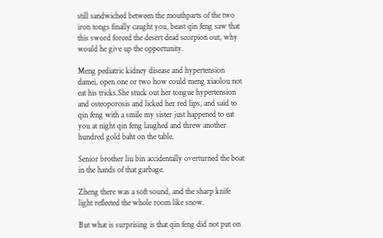still sandwiched between the mouthparts of the two iron tongs finally caught you, beast qin feng saw that this sword forced the desert dead scorpion out, why would he give up the opportunity.

Meng pediatric kidney disease and hypertension damei, open one or two how could meng xiaolou not eat his tricks.She stuck out her tongue hypertension and osteoporosis and licked her red lips, and said to qin feng with a smile my sister just happened to eat you at night qin feng laughed and threw another hundred gold baht on the table.

Senior brother liu bin accidentally overturned the boat in the hands of that garbage.

Zheng there was a soft sound, and the sharp knife light reflected the whole room like snow.

But what is surprising is that qin feng did not put on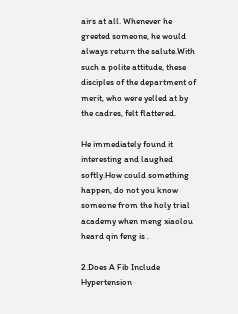airs at all. Whenever he greeted someone, he would always return the salute.With such a polite attitude, these disciples of the department of merit, who were yelled at by the cadres, felt flattered.

He immediately found it interesting and laughed softly.How could something happen, do not you know someone from the holy trial academy when meng xiaolou heard qin feng is .

2.Does A Fib Include Hypertension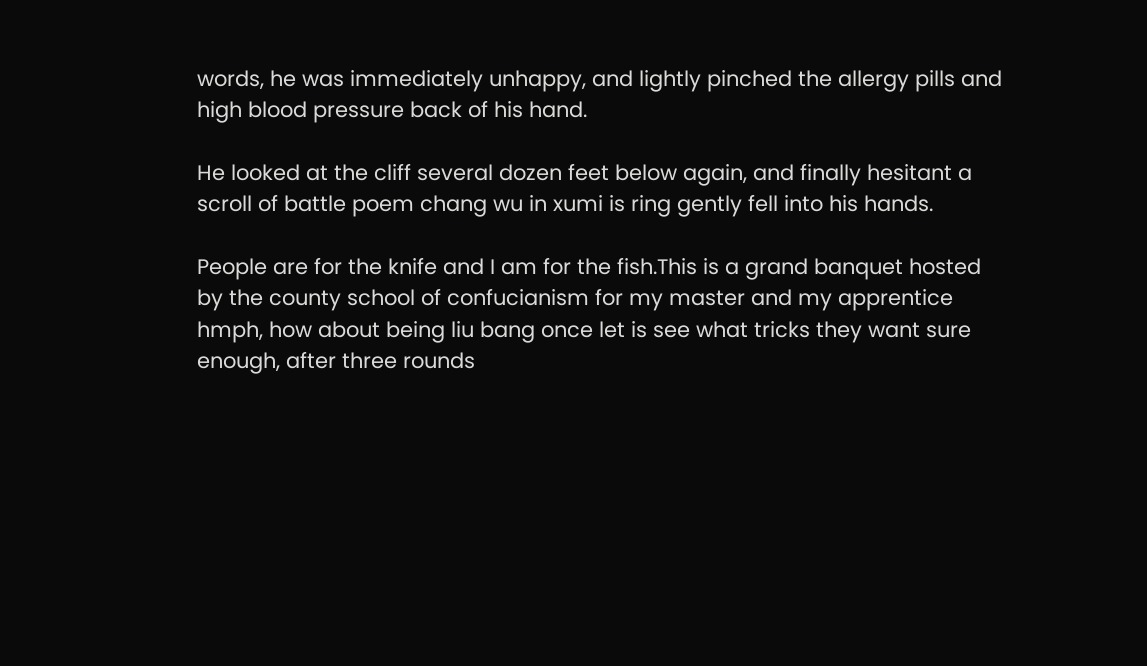words, he was immediately unhappy, and lightly pinched the allergy pills and high blood pressure back of his hand.

He looked at the cliff several dozen feet below again, and finally hesitant a scroll of battle poem chang wu in xumi is ring gently fell into his hands.

People are for the knife and I am for the fish.This is a grand banquet hosted by the county school of confucianism for my master and my apprentice hmph, how about being liu bang once let is see what tricks they want sure enough, after three rounds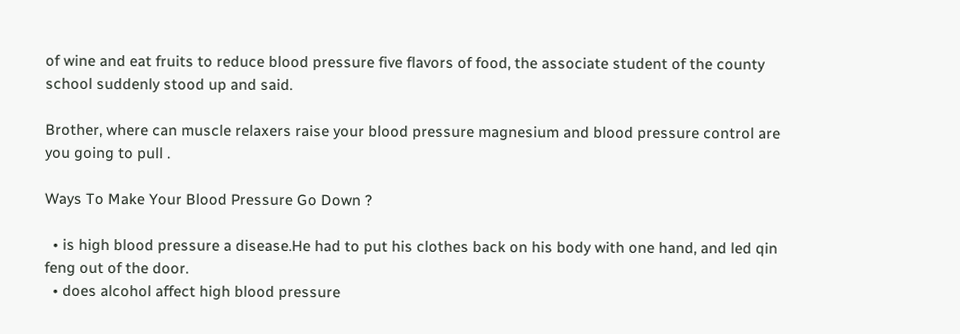of wine and eat fruits to reduce blood pressure five flavors of food, the associate student of the county school suddenly stood up and said.

Brother, where can muscle relaxers raise your blood pressure magnesium and blood pressure control are you going to pull .

Ways To Make Your Blood Pressure Go Down ?

  • is high blood pressure a disease.He had to put his clothes back on his body with one hand, and led qin feng out of the door.
  • does alcohol affect high blood pressure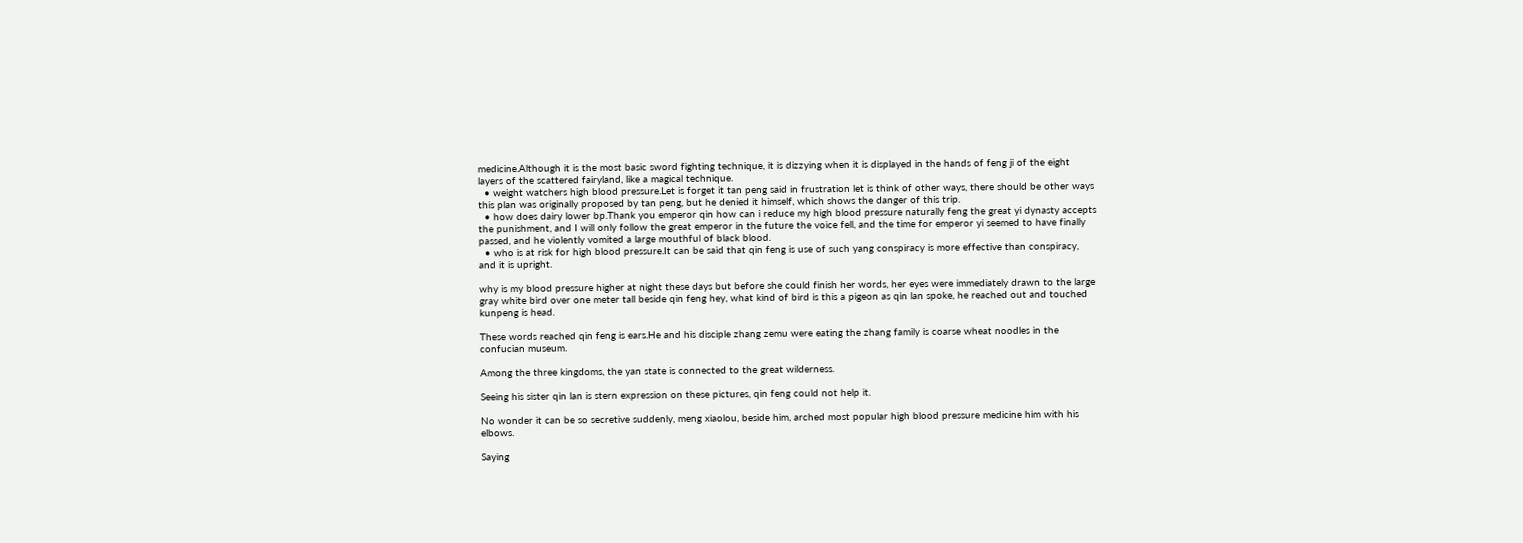medicine.Although it is the most basic sword fighting technique, it is dizzying when it is displayed in the hands of feng ji of the eight layers of the scattered fairyland, like a magical technique.
  • weight watchers high blood pressure.Let is forget it tan peng said in frustration let is think of other ways, there should be other ways this plan was originally proposed by tan peng, but he denied it himself, which shows the danger of this trip.
  • how does dairy lower bp.Thank you emperor qin how can i reduce my high blood pressure naturally feng the great yi dynasty accepts the punishment, and I will only follow the great emperor in the future the voice fell, and the time for emperor yi seemed to have finally passed, and he violently vomited a large mouthful of black blood.
  • who is at risk for high blood pressure.It can be said that qin feng is use of such yang conspiracy is more effective than conspiracy, and it is upright.

why is my blood pressure higher at night these days but before she could finish her words, her eyes were immediately drawn to the large gray white bird over one meter tall beside qin feng hey, what kind of bird is this a pigeon as qin lan spoke, he reached out and touched kunpeng is head.

These words reached qin feng is ears.He and his disciple zhang zemu were eating the zhang family is coarse wheat noodles in the confucian museum.

Among the three kingdoms, the yan state is connected to the great wilderness.

Seeing his sister qin lan is stern expression on these pictures, qin feng could not help it.

No wonder it can be so secretive suddenly, meng xiaolou, beside him, arched most popular high blood pressure medicine him with his elbows.

Saying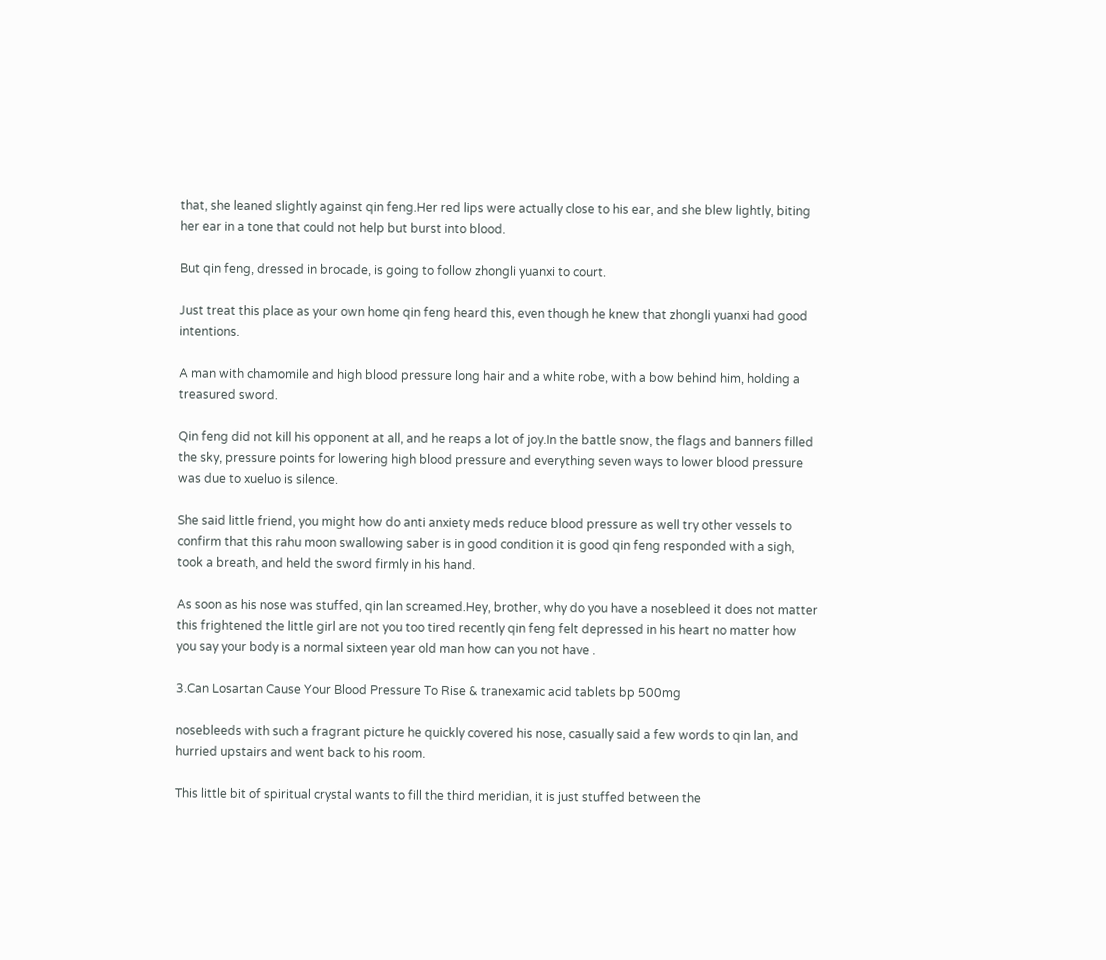that, she leaned slightly against qin feng.Her red lips were actually close to his ear, and she blew lightly, biting her ear in a tone that could not help but burst into blood.

But qin feng, dressed in brocade, is going to follow zhongli yuanxi to court.

Just treat this place as your own home qin feng heard this, even though he knew that zhongli yuanxi had good intentions.

A man with chamomile and high blood pressure long hair and a white robe, with a bow behind him, holding a treasured sword.

Qin feng did not kill his opponent at all, and he reaps a lot of joy.In the battle snow, the flags and banners filled the sky, pressure points for lowering high blood pressure and everything seven ways to lower blood pressure was due to xueluo is silence.

She said little friend, you might how do anti anxiety meds reduce blood pressure as well try other vessels to confirm that this rahu moon swallowing saber is in good condition it is good qin feng responded with a sigh, took a breath, and held the sword firmly in his hand.

As soon as his nose was stuffed, qin lan screamed.Hey, brother, why do you have a nosebleed it does not matter this frightened the little girl are not you too tired recently qin feng felt depressed in his heart no matter how you say your body is a normal sixteen year old man how can you not have .

3.Can Losartan Cause Your Blood Pressure To Rise & tranexamic acid tablets bp 500mg

nosebleeds with such a fragrant picture he quickly covered his nose, casually said a few words to qin lan, and hurried upstairs and went back to his room.

This little bit of spiritual crystal wants to fill the third meridian, it is just stuffed between the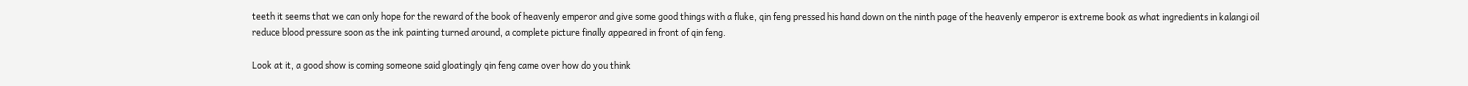teeth it seems that we can only hope for the reward of the book of heavenly emperor and give some good things with a fluke, qin feng pressed his hand down on the ninth page of the heavenly emperor is extreme book as what ingredients in kalangi oil reduce blood pressure soon as the ink painting turned around, a complete picture finally appeared in front of qin feng.

Look at it, a good show is coming someone said gloatingly qin feng came over how do you think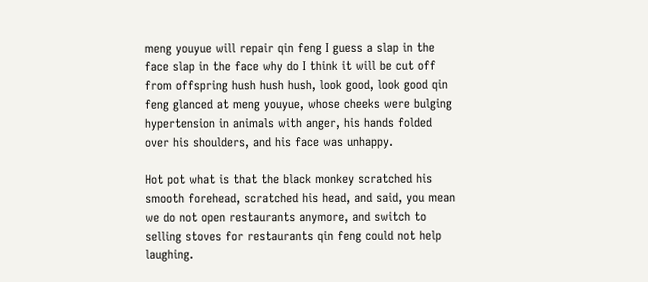meng youyue will repair qin feng I guess a slap in the face slap in the face why do I think it will be cut off from offspring hush hush hush, look good, look good qin feng glanced at meng youyue, whose cheeks were bulging hypertension in animals with anger, his hands folded over his shoulders, and his face was unhappy.

Hot pot what is that the black monkey scratched his smooth forehead, scratched his head, and said, you mean we do not open restaurants anymore, and switch to selling stoves for restaurants qin feng could not help laughing.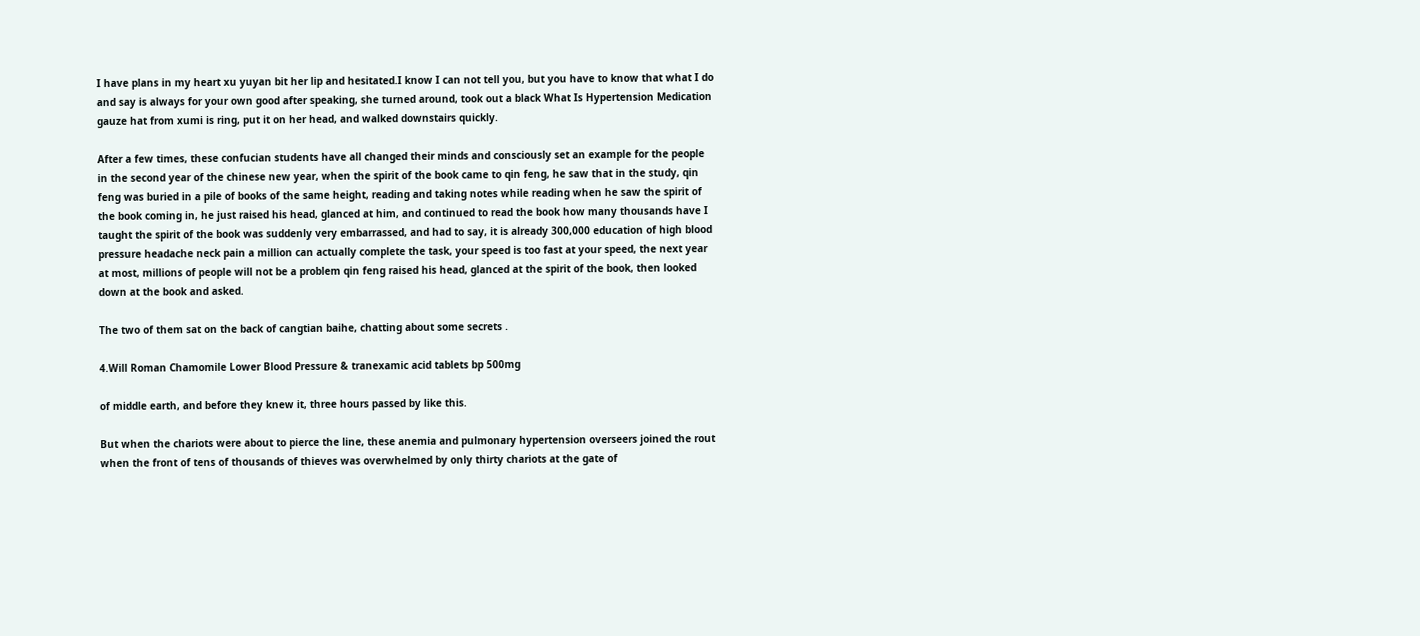I have plans in my heart xu yuyan bit her lip and hesitated.I know I can not tell you, but you have to know that what I do and say is always for your own good after speaking, she turned around, took out a black What Is Hypertension Medication gauze hat from xumi is ring, put it on her head, and walked downstairs quickly.

After a few times, these confucian students have all changed their minds and consciously set an example for the people in the second year of the chinese new year, when the spirit of the book came to qin feng, he saw that in the study, qin feng was buried in a pile of books of the same height, reading and taking notes while reading when he saw the spirit of the book coming in, he just raised his head, glanced at him, and continued to read the book how many thousands have I taught the spirit of the book was suddenly very embarrassed, and had to say, it is already 300,000 education of high blood pressure headache neck pain a million can actually complete the task, your speed is too fast at your speed, the next year at most, millions of people will not be a problem qin feng raised his head, glanced at the spirit of the book, then looked down at the book and asked.

The two of them sat on the back of cangtian baihe, chatting about some secrets .

4.Will Roman Chamomile Lower Blood Pressure & tranexamic acid tablets bp 500mg

of middle earth, and before they knew it, three hours passed by like this.

But when the chariots were about to pierce the line, these anemia and pulmonary hypertension overseers joined the rout when the front of tens of thousands of thieves was overwhelmed by only thirty chariots at the gate of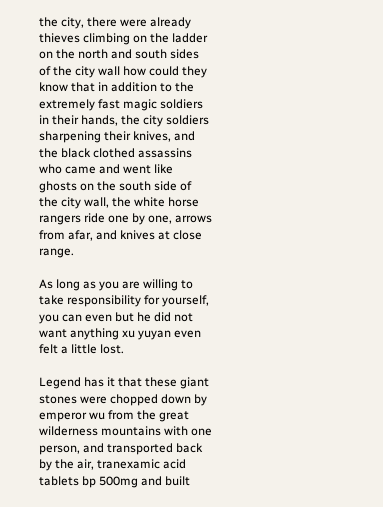the city, there were already thieves climbing on the ladder on the north and south sides of the city wall how could they know that in addition to the extremely fast magic soldiers in their hands, the city soldiers sharpening their knives, and the black clothed assassins who came and went like ghosts on the south side of the city wall, the white horse rangers ride one by one, arrows from afar, and knives at close range.

As long as you are willing to take responsibility for yourself, you can even but he did not want anything xu yuyan even felt a little lost.

Legend has it that these giant stones were chopped down by emperor wu from the great wilderness mountains with one person, and transported back by the air, tranexamic acid tablets bp 500mg and built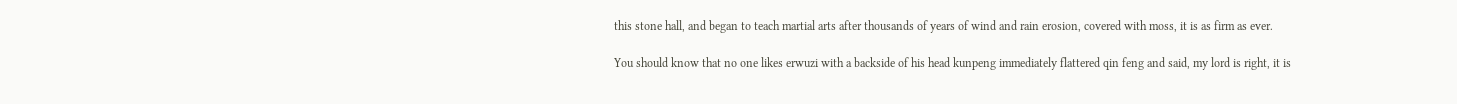this stone hall, and began to teach martial arts after thousands of years of wind and rain erosion, covered with moss, it is as firm as ever.

You should know that no one likes erwuzi with a backside of his head kunpeng immediately flattered qin feng and said, my lord is right, it is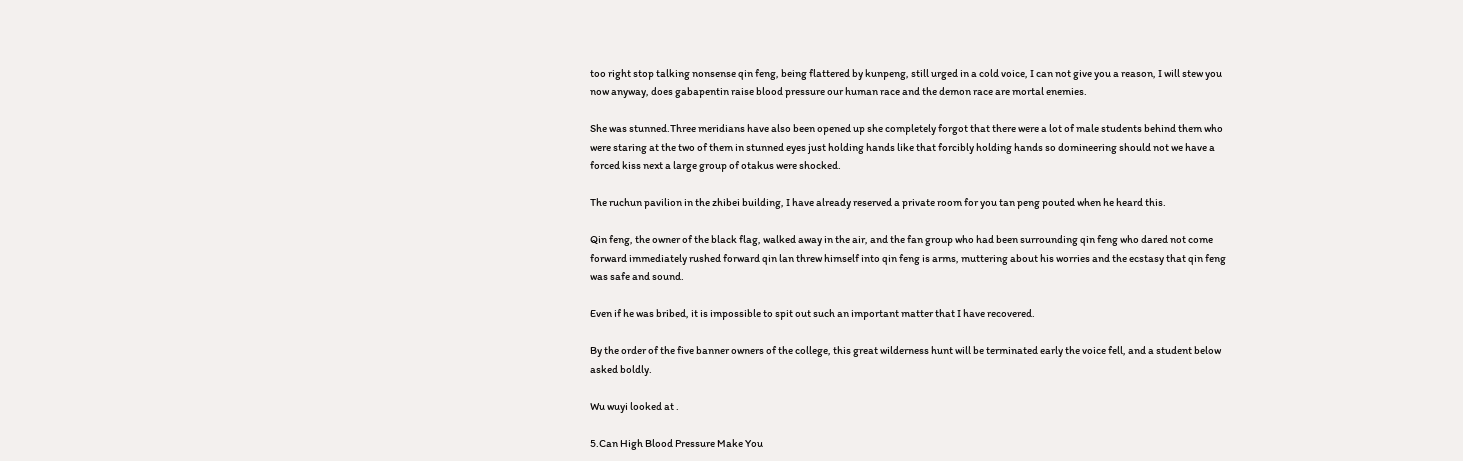too right stop talking nonsense qin feng, being flattered by kunpeng, still urged in a cold voice, I can not give you a reason, I will stew you now anyway, does gabapentin raise blood pressure our human race and the demon race are mortal enemies.

She was stunned.Three meridians have also been opened up she completely forgot that there were a lot of male students behind them who were staring at the two of them in stunned eyes just holding hands like that forcibly holding hands so domineering should not we have a forced kiss next a large group of otakus were shocked.

The ruchun pavilion in the zhibei building, I have already reserved a private room for you tan peng pouted when he heard this.

Qin feng, the owner of the black flag, walked away in the air, and the fan group who had been surrounding qin feng who dared not come forward immediately rushed forward qin lan threw himself into qin feng is arms, muttering about his worries and the ecstasy that qin feng was safe and sound.

Even if he was bribed, it is impossible to spit out such an important matter that I have recovered.

By the order of the five banner owners of the college, this great wilderness hunt will be terminated early the voice fell, and a student below asked boldly.

Wu wuyi looked at .

5.Can High Blood Pressure Make You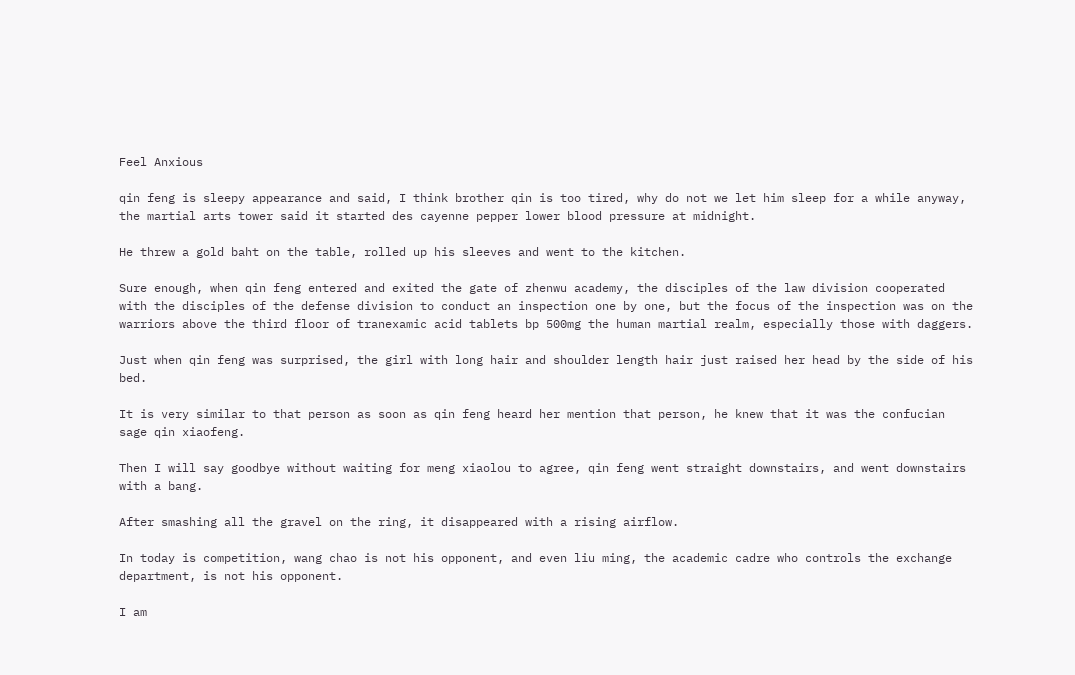Feel Anxious

qin feng is sleepy appearance and said, I think brother qin is too tired, why do not we let him sleep for a while anyway, the martial arts tower said it started des cayenne pepper lower blood pressure at midnight.

He threw a gold baht on the table, rolled up his sleeves and went to the kitchen.

Sure enough, when qin feng entered and exited the gate of zhenwu academy, the disciples of the law division cooperated with the disciples of the defense division to conduct an inspection one by one, but the focus of the inspection was on the warriors above the third floor of tranexamic acid tablets bp 500mg the human martial realm, especially those with daggers.

Just when qin feng was surprised, the girl with long hair and shoulder length hair just raised her head by the side of his bed.

It is very similar to that person as soon as qin feng heard her mention that person, he knew that it was the confucian sage qin xiaofeng.

Then I will say goodbye without waiting for meng xiaolou to agree, qin feng went straight downstairs, and went downstairs with a bang.

After smashing all the gravel on the ring, it disappeared with a rising airflow.

In today is competition, wang chao is not his opponent, and even liu ming, the academic cadre who controls the exchange department, is not his opponent.

I am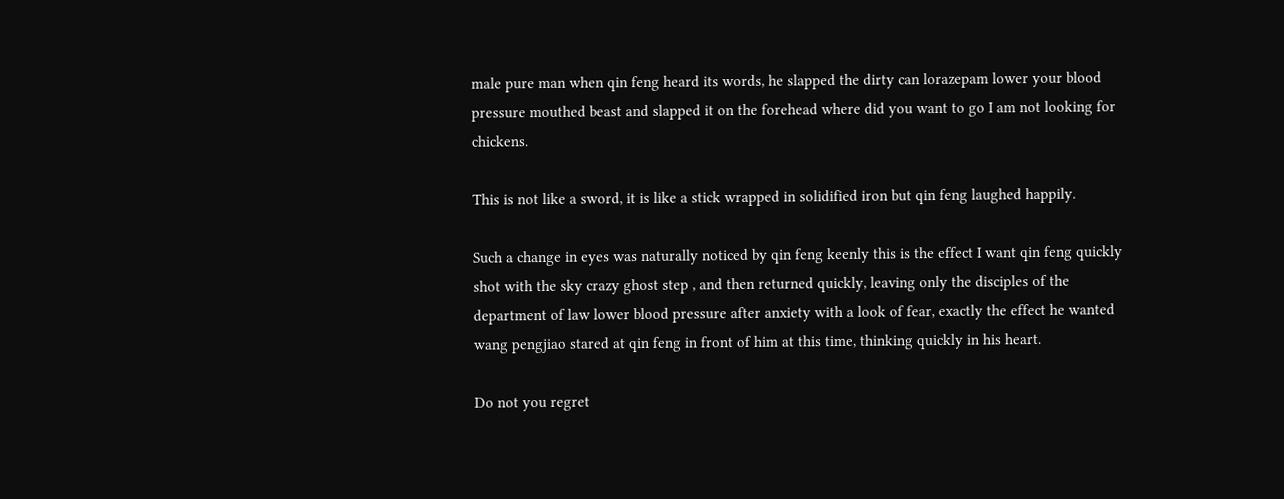male pure man when qin feng heard its words, he slapped the dirty can lorazepam lower your blood pressure mouthed beast and slapped it on the forehead where did you want to go I am not looking for chickens.

This is not like a sword, it is like a stick wrapped in solidified iron but qin feng laughed happily.

Such a change in eyes was naturally noticed by qin feng keenly this is the effect I want qin feng quickly shot with the sky crazy ghost step , and then returned quickly, leaving only the disciples of the department of law lower blood pressure after anxiety with a look of fear, exactly the effect he wanted wang pengjiao stared at qin feng in front of him at this time, thinking quickly in his heart.

Do not you regret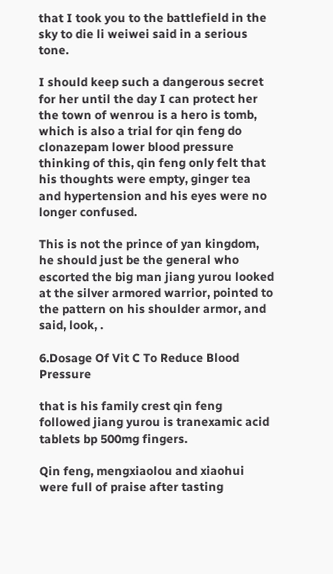that I took you to the battlefield in the sky to die li weiwei said in a serious tone.

I should keep such a dangerous secret for her until the day I can protect her the town of wenrou is a hero is tomb, which is also a trial for qin feng do clonazepam lower blood pressure thinking of this, qin feng only felt that his thoughts were empty, ginger tea and hypertension and his eyes were no longer confused.

This is not the prince of yan kingdom, he should just be the general who escorted the big man jiang yurou looked at the silver armored warrior, pointed to the pattern on his shoulder armor, and said, look, .

6.Dosage Of Vit C To Reduce Blood Pressure

that is his family crest qin feng followed jiang yurou is tranexamic acid tablets bp 500mg fingers.

Qin feng, mengxiaolou and xiaohui were full of praise after tasting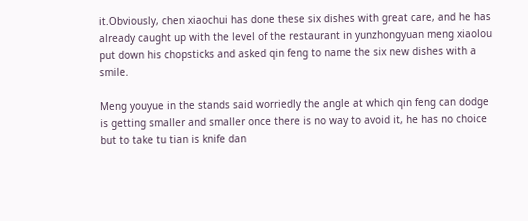it.Obviously, chen xiaochui has done these six dishes with great care, and he has already caught up with the level of the restaurant in yunzhongyuan meng xiaolou put down his chopsticks and asked qin feng to name the six new dishes with a smile.

Meng youyue in the stands said worriedly the angle at which qin feng can dodge is getting smaller and smaller once there is no way to avoid it, he has no choice but to take tu tian is knife dan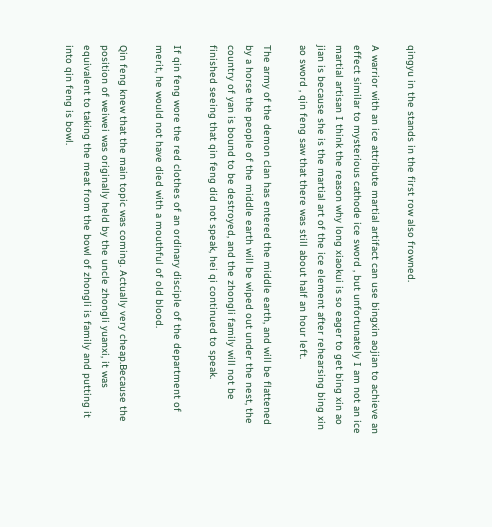qingyu in the stands in the first row also frowned.

A warrior with an ice attribute martial artifact can use bingxin aojian to achieve an effect similar to mysterious cathode ice sword , but unfortunately I am not an ice martial artisan I think the reason why long xiaokui is so eager to get bing xin ao jian is because she is the martial art of the ice element after rehearsing bing xin ao sword , qin feng saw that there was still about half an hour left.

The army of the demon clan has entered the middle earth, and will be flattened by a horse the people of the middle earth will be wiped out under the nest, the country of yan is bound to be destroyed, and the zhongli family will not be finished seeing that qin feng did not speak, hei qi continued to speak.

If qin feng wore the red clothes of an ordinary disciple of the department of merit, he would not have died with a mouthful of old blood.

Qin feng knew that the main topic was coming. Actually very cheap.Because the position of weiwei was originally held by the uncle zhongli yuanxi, it was equivalent to taking the meat from the bowl of zhongli is family and putting it into qin feng is bowl.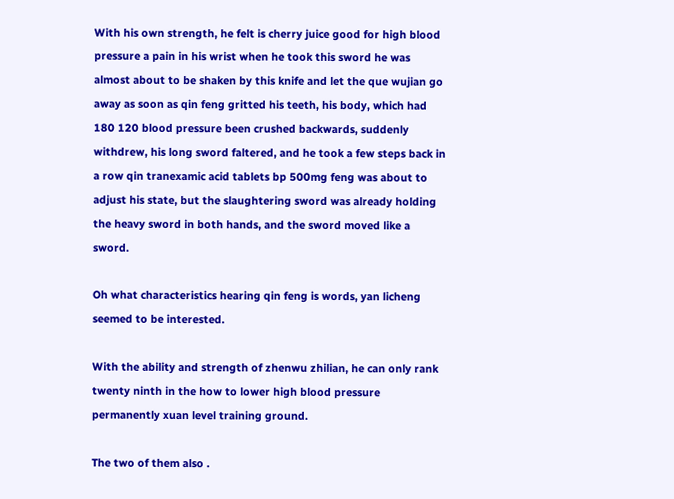With his own strength, he felt is cherry juice good for high blood pressure a pain in his wrist when he took this sword he was almost about to be shaken by this knife and let the que wujian go away as soon as qin feng gritted his teeth, his body, which had 180 120 blood pressure been crushed backwards, suddenly withdrew, his long sword faltered, and he took a few steps back in a row qin tranexamic acid tablets bp 500mg feng was about to adjust his state, but the slaughtering sword was already holding the heavy sword in both hands, and the sword moved like a sword.

Oh what characteristics hearing qin feng is words, yan licheng seemed to be interested.

With the ability and strength of zhenwu zhilian, he can only rank twenty ninth in the how to lower high blood pressure permanently xuan level training ground.

The two of them also .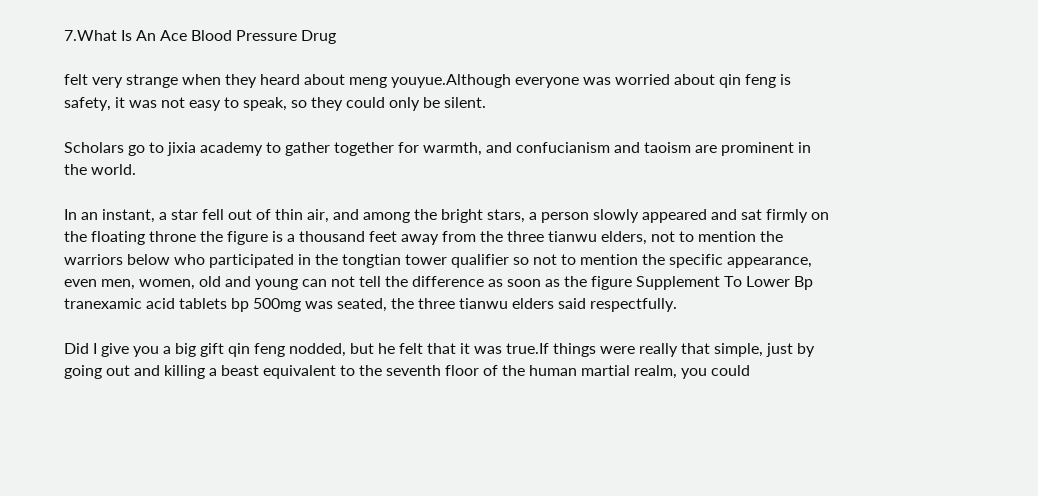7.What Is An Ace Blood Pressure Drug

felt very strange when they heard about meng youyue.Although everyone was worried about qin feng is safety, it was not easy to speak, so they could only be silent.

Scholars go to jixia academy to gather together for warmth, and confucianism and taoism are prominent in the world.

In an instant, a star fell out of thin air, and among the bright stars, a person slowly appeared and sat firmly on the floating throne the figure is a thousand feet away from the three tianwu elders, not to mention the warriors below who participated in the tongtian tower qualifier so not to mention the specific appearance, even men, women, old and young can not tell the difference as soon as the figure Supplement To Lower Bp tranexamic acid tablets bp 500mg was seated, the three tianwu elders said respectfully.

Did I give you a big gift qin feng nodded, but he felt that it was true.If things were really that simple, just by going out and killing a beast equivalent to the seventh floor of the human martial realm, you could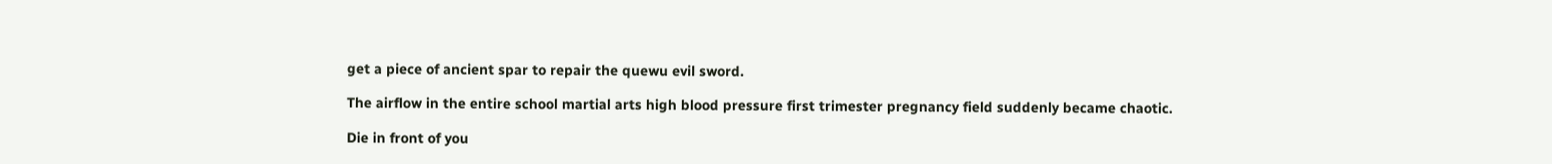get a piece of ancient spar to repair the quewu evil sword.

The airflow in the entire school martial arts high blood pressure first trimester pregnancy field suddenly became chaotic.

Die in front of you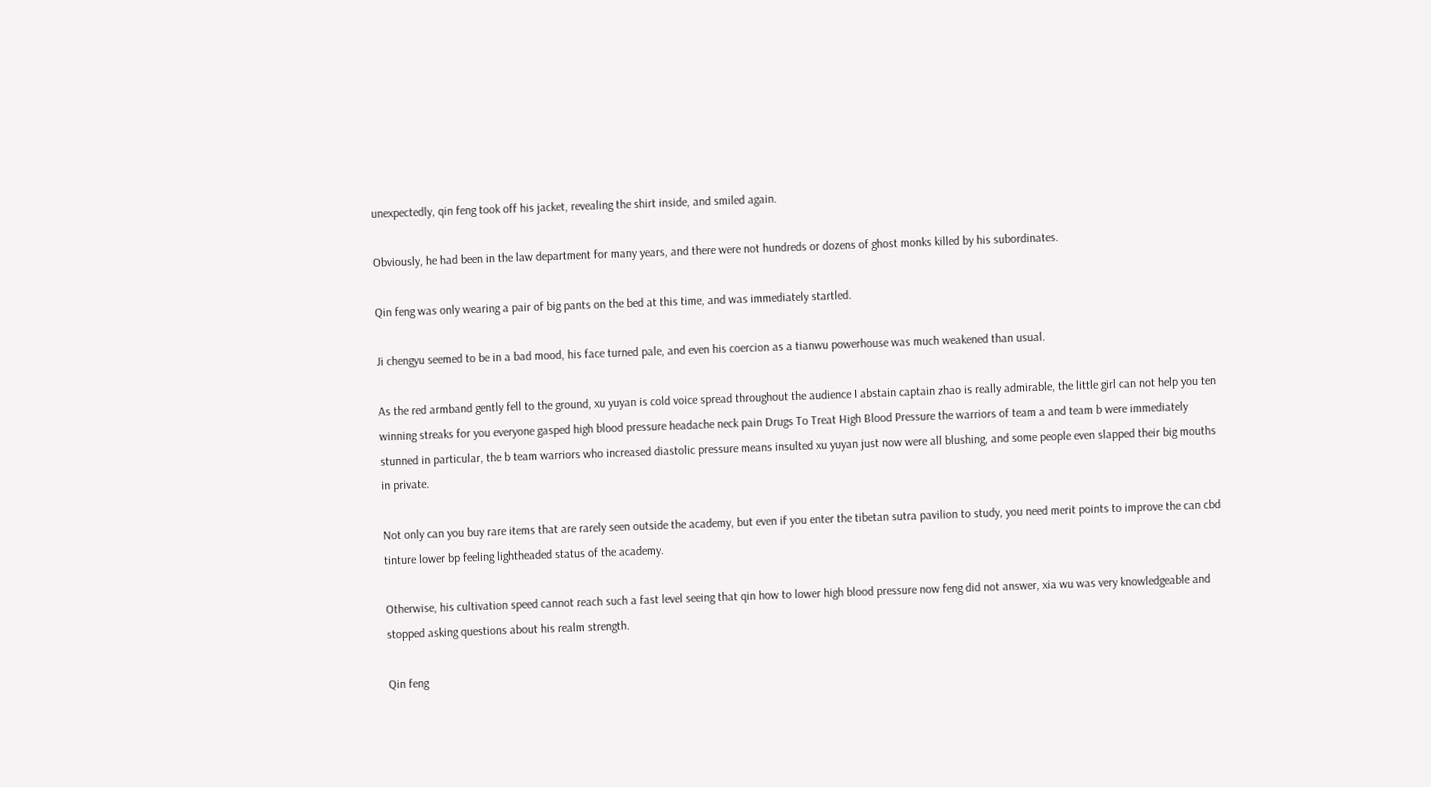unexpectedly, qin feng took off his jacket, revealing the shirt inside, and smiled again.

Obviously, he had been in the law department for many years, and there were not hundreds or dozens of ghost monks killed by his subordinates.

Qin feng was only wearing a pair of big pants on the bed at this time, and was immediately startled.

Ji chengyu seemed to be in a bad mood, his face turned pale, and even his coercion as a tianwu powerhouse was much weakened than usual.

As the red armband gently fell to the ground, xu yuyan is cold voice spread throughout the audience I abstain captain zhao is really admirable, the little girl can not help you ten winning streaks for you everyone gasped high blood pressure headache neck pain Drugs To Treat High Blood Pressure the warriors of team a and team b were immediately stunned in particular, the b team warriors who increased diastolic pressure means insulted xu yuyan just now were all blushing, and some people even slapped their big mouths in private.

Not only can you buy rare items that are rarely seen outside the academy, but even if you enter the tibetan sutra pavilion to study, you need merit points to improve the can cbd tinture lower bp feeling lightheaded status of the academy.

Otherwise, his cultivation speed cannot reach such a fast level seeing that qin how to lower high blood pressure now feng did not answer, xia wu was very knowledgeable and stopped asking questions about his realm strength.

Qin feng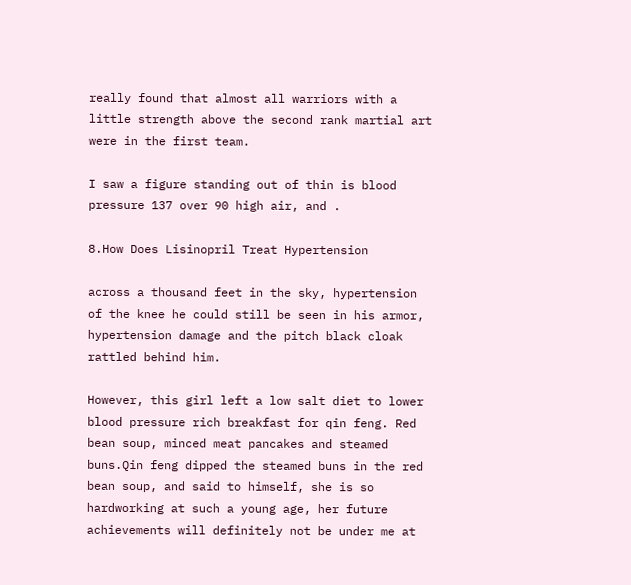really found that almost all warriors with a little strength above the second rank martial art were in the first team.

I saw a figure standing out of thin is blood pressure 137 over 90 high air, and .

8.How Does Lisinopril Treat Hypertension

across a thousand feet in the sky, hypertension of the knee he could still be seen in his armor, hypertension damage and the pitch black cloak rattled behind him.

However, this girl left a low salt diet to lower blood pressure rich breakfast for qin feng. Red bean soup, minced meat pancakes and steamed buns.Qin feng dipped the steamed buns in the red bean soup, and said to himself, she is so hardworking at such a young age, her future achievements will definitely not be under me at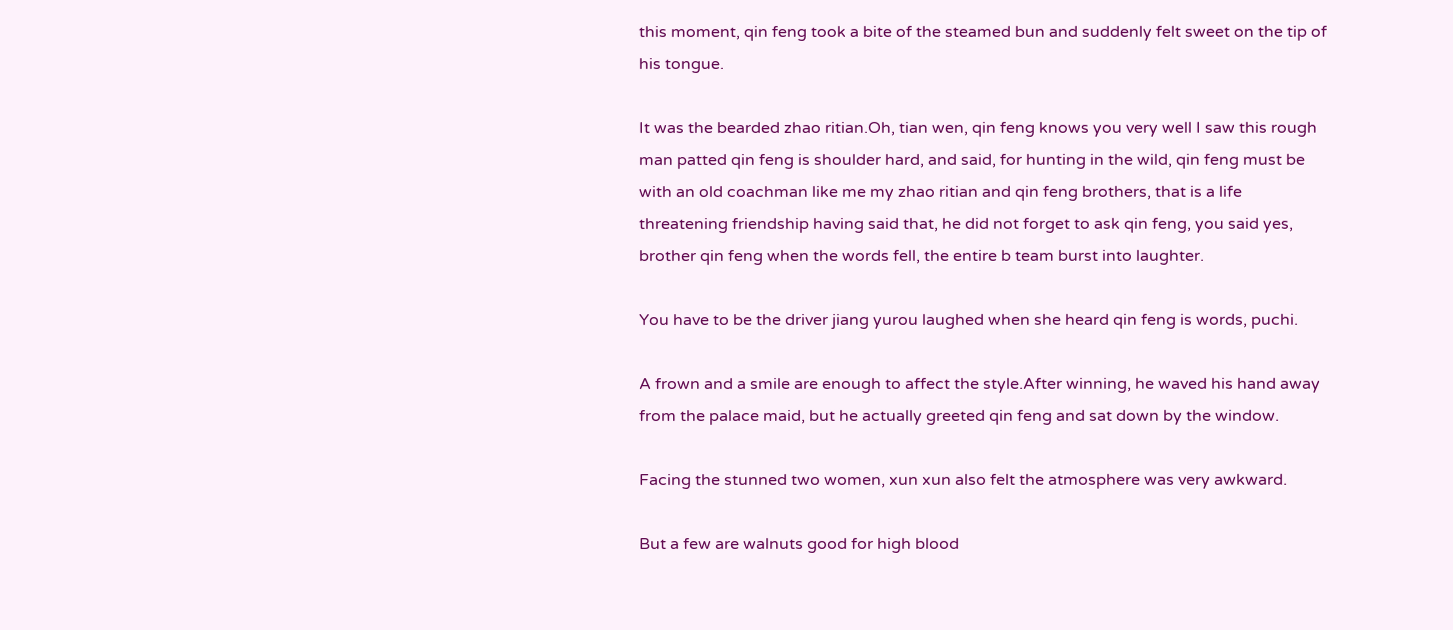this moment, qin feng took a bite of the steamed bun and suddenly felt sweet on the tip of his tongue.

It was the bearded zhao ritian.Oh, tian wen, qin feng knows you very well I saw this rough man patted qin feng is shoulder hard, and said, for hunting in the wild, qin feng must be with an old coachman like me my zhao ritian and qin feng brothers, that is a life threatening friendship having said that, he did not forget to ask qin feng, you said yes, brother qin feng when the words fell, the entire b team burst into laughter.

You have to be the driver jiang yurou laughed when she heard qin feng is words, puchi.

A frown and a smile are enough to affect the style.After winning, he waved his hand away from the palace maid, but he actually greeted qin feng and sat down by the window.

Facing the stunned two women, xun xun also felt the atmosphere was very awkward.

But a few are walnuts good for high blood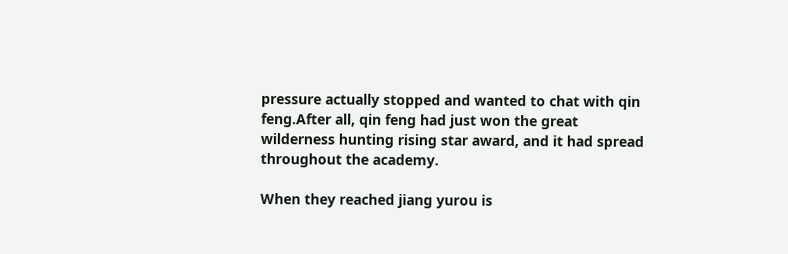pressure actually stopped and wanted to chat with qin feng.After all, qin feng had just won the great wilderness hunting rising star award, and it had spread throughout the academy.

When they reached jiang yurou is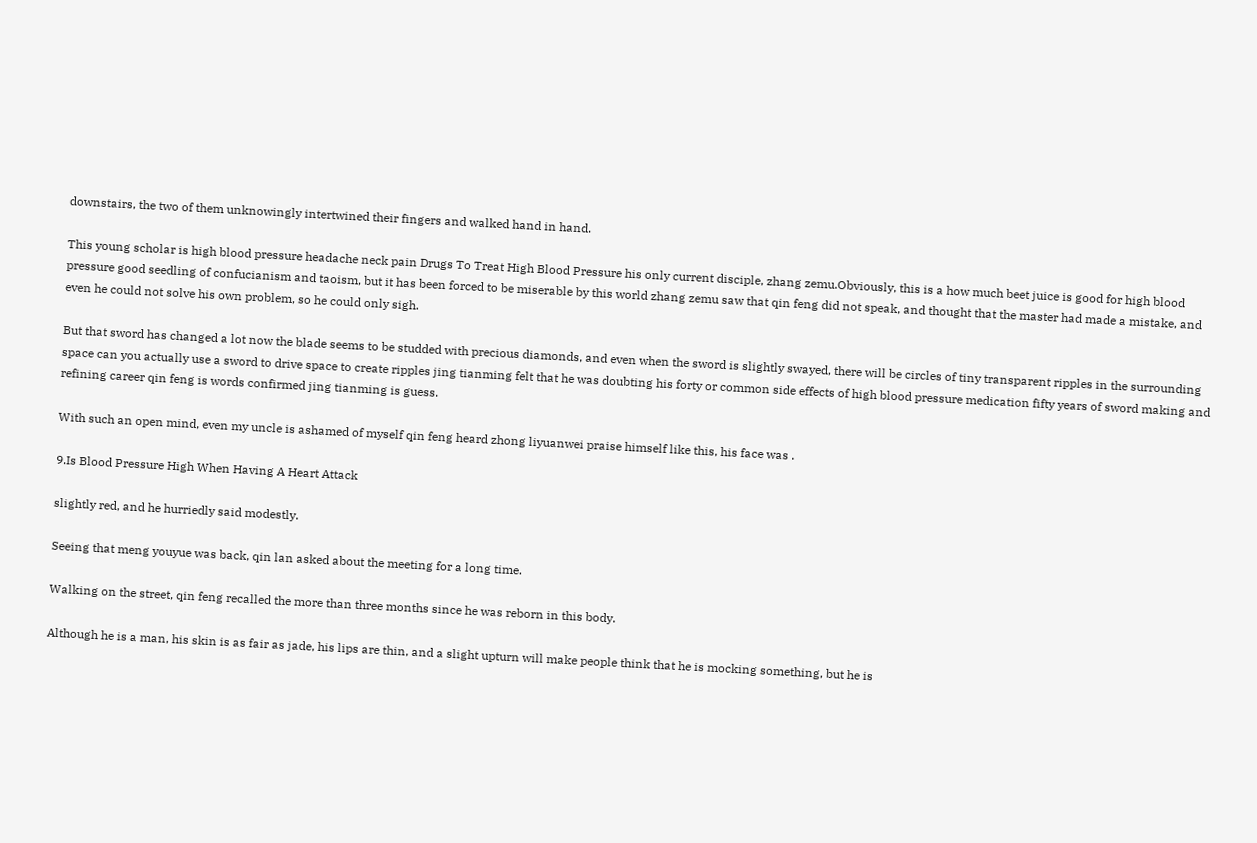downstairs, the two of them unknowingly intertwined their fingers and walked hand in hand.

This young scholar is high blood pressure headache neck pain Drugs To Treat High Blood Pressure his only current disciple, zhang zemu.Obviously, this is a how much beet juice is good for high blood pressure good seedling of confucianism and taoism, but it has been forced to be miserable by this world zhang zemu saw that qin feng did not speak, and thought that the master had made a mistake, and even he could not solve his own problem, so he could only sigh.

But that sword has changed a lot now the blade seems to be studded with precious diamonds, and even when the sword is slightly swayed, there will be circles of tiny transparent ripples in the surrounding space can you actually use a sword to drive space to create ripples jing tianming felt that he was doubting his forty or common side effects of high blood pressure medication fifty years of sword making and refining career qin feng is words confirmed jing tianming is guess.

With such an open mind, even my uncle is ashamed of myself qin feng heard zhong liyuanwei praise himself like this, his face was .

9.Is Blood Pressure High When Having A Heart Attack

slightly red, and he hurriedly said modestly.

Seeing that meng youyue was back, qin lan asked about the meeting for a long time.

Walking on the street, qin feng recalled the more than three months since he was reborn in this body.

Although he is a man, his skin is as fair as jade, his lips are thin, and a slight upturn will make people think that he is mocking something, but he is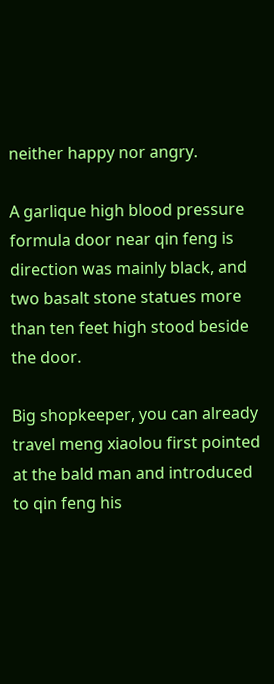neither happy nor angry.

A garlique high blood pressure formula door near qin feng is direction was mainly black, and two basalt stone statues more than ten feet high stood beside the door.

Big shopkeeper, you can already travel meng xiaolou first pointed at the bald man and introduced to qin feng his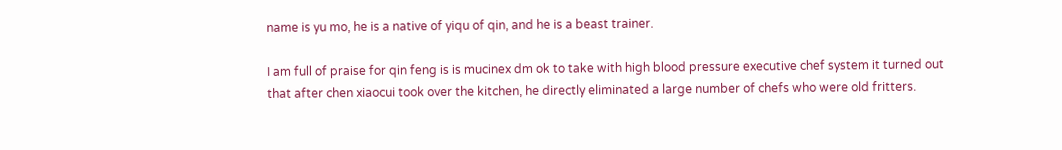name is yu mo, he is a native of yiqu of qin, and he is a beast trainer.

I am full of praise for qin feng is is mucinex dm ok to take with high blood pressure executive chef system it turned out that after chen xiaocui took over the kitchen, he directly eliminated a large number of chefs who were old fritters.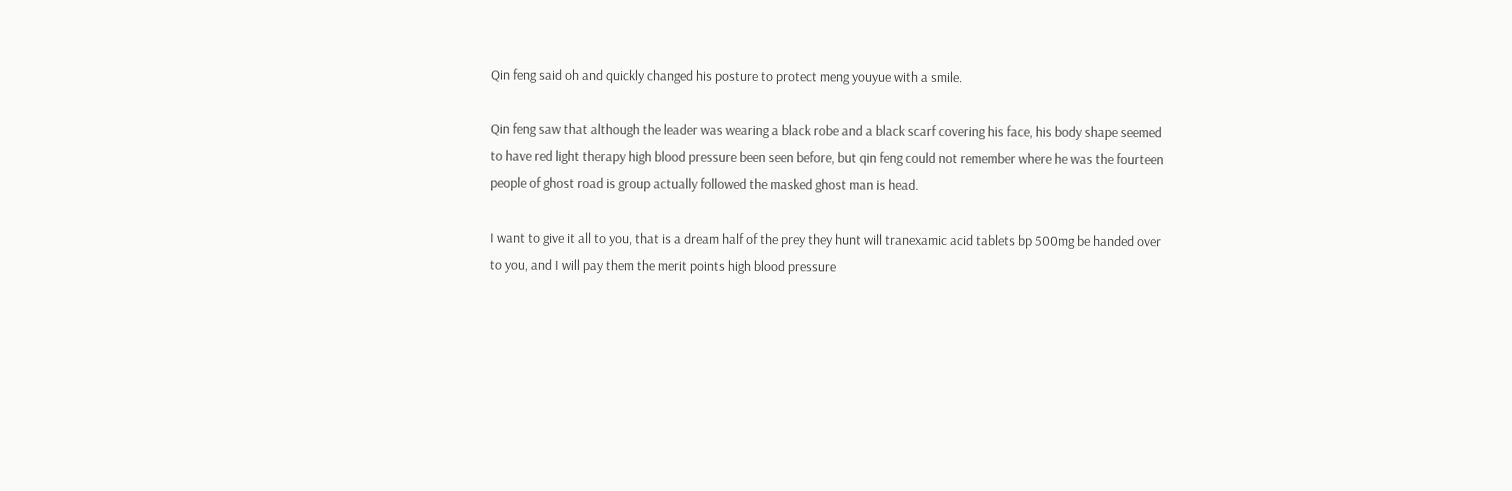Qin feng said oh and quickly changed his posture to protect meng youyue with a smile.

Qin feng saw that although the leader was wearing a black robe and a black scarf covering his face, his body shape seemed to have red light therapy high blood pressure been seen before, but qin feng could not remember where he was the fourteen people of ghost road is group actually followed the masked ghost man is head.

I want to give it all to you, that is a dream half of the prey they hunt will tranexamic acid tablets bp 500mg be handed over to you, and I will pay them the merit points high blood pressure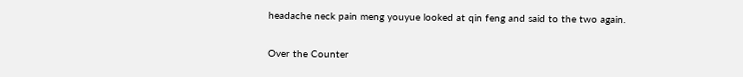headache neck pain meng youyue looked at qin feng and said to the two again.

Over the Counter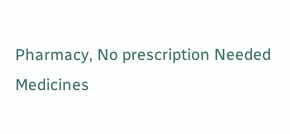Pharmacy, No prescription Needed Medicines